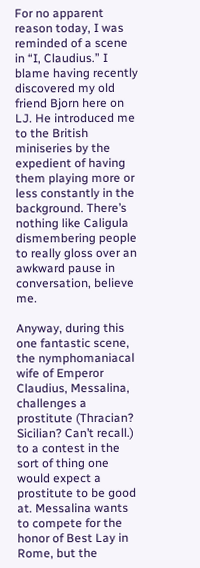For no apparent reason today, I was reminded of a scene in “I, Claudius.” I blame having recently discovered my old friend Bjorn here on LJ. He introduced me to the British miniseries by the expedient of having them playing more or less constantly in the background. There’s nothing like Caligula dismembering people to really gloss over an awkward pause in conversation, believe me.

Anyway, during this one fantastic scene, the nymphomaniacal wife of Emperor Claudius, Messalina, challenges a prostitute (Thracian? Sicilian? Can’t recall.) to a contest in the sort of thing one would expect a prostitute to be good at. Messalina wants to compete for the honor of Best Lay in Rome, but the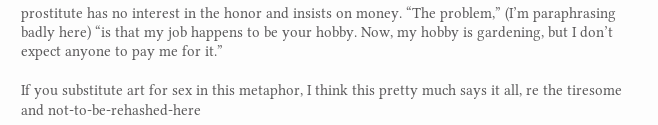prostitute has no interest in the honor and insists on money. “The problem,” (I’m paraphrasing badly here) “is that my job happens to be your hobby. Now, my hobby is gardening, but I don’t expect anyone to pay me for it.”

If you substitute art for sex in this metaphor, I think this pretty much says it all, re the tiresome and not-to-be-rehashed-here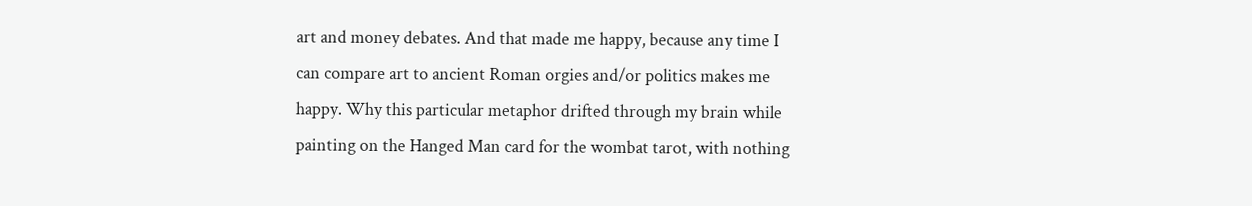art and money debates. And that made me happy, because any time I can compare art to ancient Roman orgies and/or politics makes me happy. Why this particular metaphor drifted through my brain while painting on the Hanged Man card for the wombat tarot, with nothing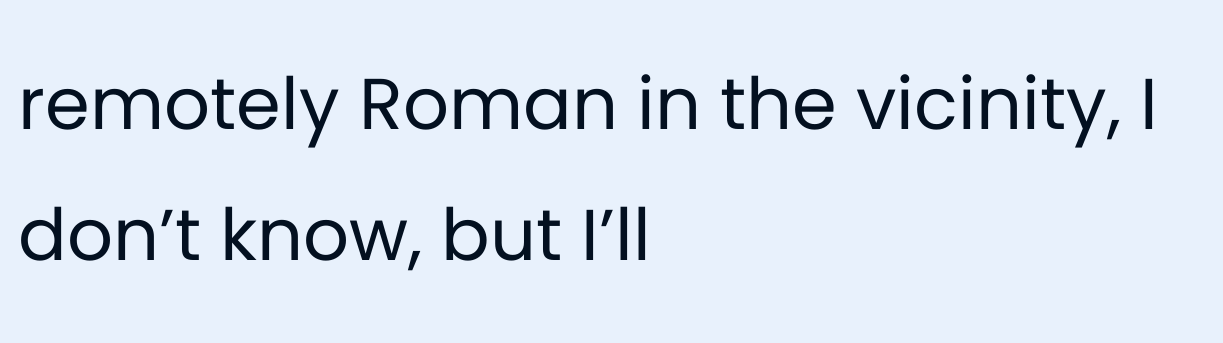remotely Roman in the vicinity, I don’t know, but I’ll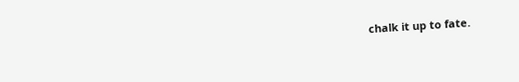chalk it up to fate.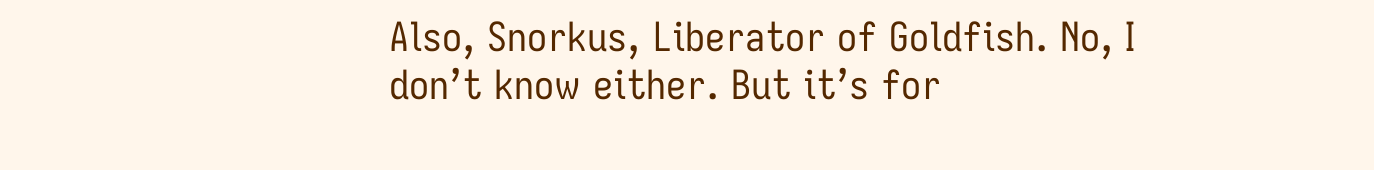Also, Snorkus, Liberator of Goldfish. No, I don’t know either. But it’s for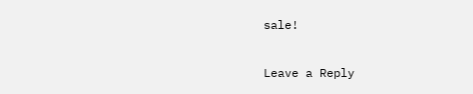sale!

Leave a Reply